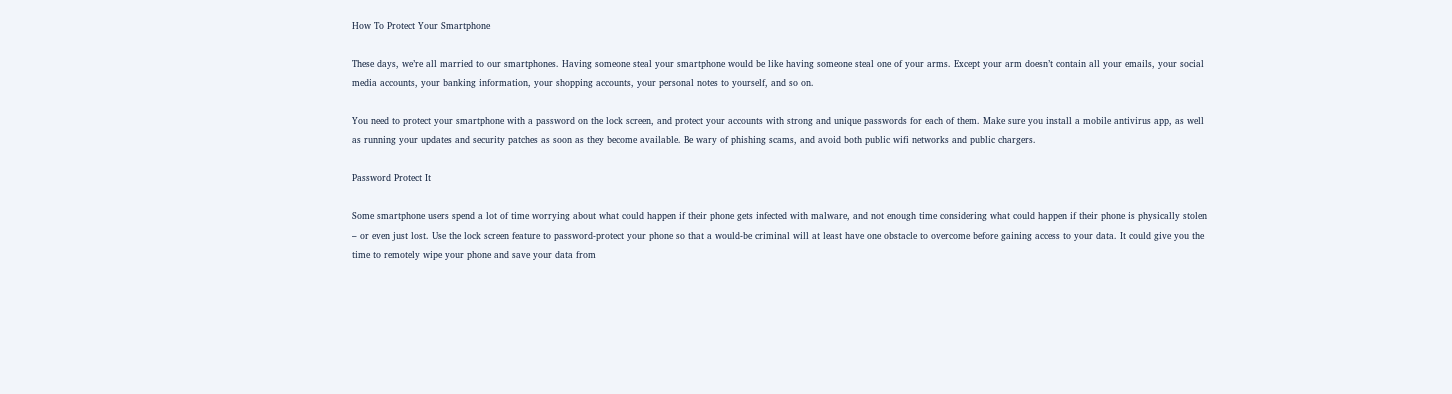How To Protect Your Smartphone

These days, we’re all married to our smartphones. Having someone steal your smartphone would be like having someone steal one of your arms. Except your arm doesn’t contain all your emails, your social media accounts, your banking information, your shopping accounts, your personal notes to yourself, and so on.

You need to protect your smartphone with a password on the lock screen, and protect your accounts with strong and unique passwords for each of them. Make sure you install a mobile antivirus app, as well as running your updates and security patches as soon as they become available. Be wary of phishing scams, and avoid both public wifi networks and public chargers.

Password Protect It

Some smartphone users spend a lot of time worrying about what could happen if their phone gets infected with malware, and not enough time considering what could happen if their phone is physically stolen – or even just lost. Use the lock screen feature to password-protect your phone so that a would-be criminal will at least have one obstacle to overcome before gaining access to your data. It could give you the time to remotely wipe your phone and save your data from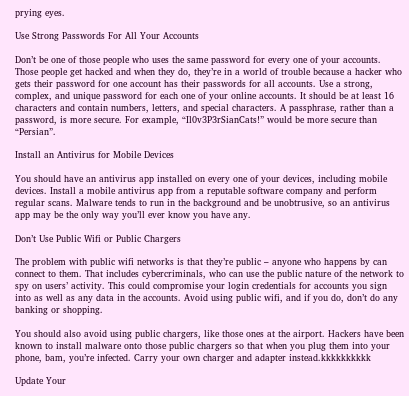prying eyes.

Use Strong Passwords For All Your Accounts

Don’t be one of those people who uses the same password for every one of your accounts. Those people get hacked and when they do, they’re in a world of trouble because a hacker who gets their password for one account has their passwords for all accounts. Use a strong, complex, and unique password for each one of your online accounts. It should be at least 16 characters and contain numbers, letters, and special characters. A passphrase, rather than a password, is more secure. For example, “Il0v3P3rSianCats!” would be more secure than “Persian”.

Install an Antivirus for Mobile Devices

You should have an antivirus app installed on every one of your devices, including mobile devices. Install a mobile antivirus app from a reputable software company and perform regular scans. Malware tends to run in the background and be unobtrusive, so an antivirus app may be the only way you’ll ever know you have any.

Don’t Use Public Wifi or Public Chargers

The problem with public wifi networks is that they’re public – anyone who happens by can connect to them. That includes cybercriminals, who can use the public nature of the network to spy on users’ activity. This could compromise your login credentials for accounts you sign into as well as any data in the accounts. Avoid using public wifi, and if you do, don’t do any banking or shopping.

You should also avoid using public chargers, like those ones at the airport. Hackers have been known to install malware onto those public chargers so that when you plug them into your phone, bam, you’re infected. Carry your own charger and adapter instead.kkkkkkkkkk

Update Your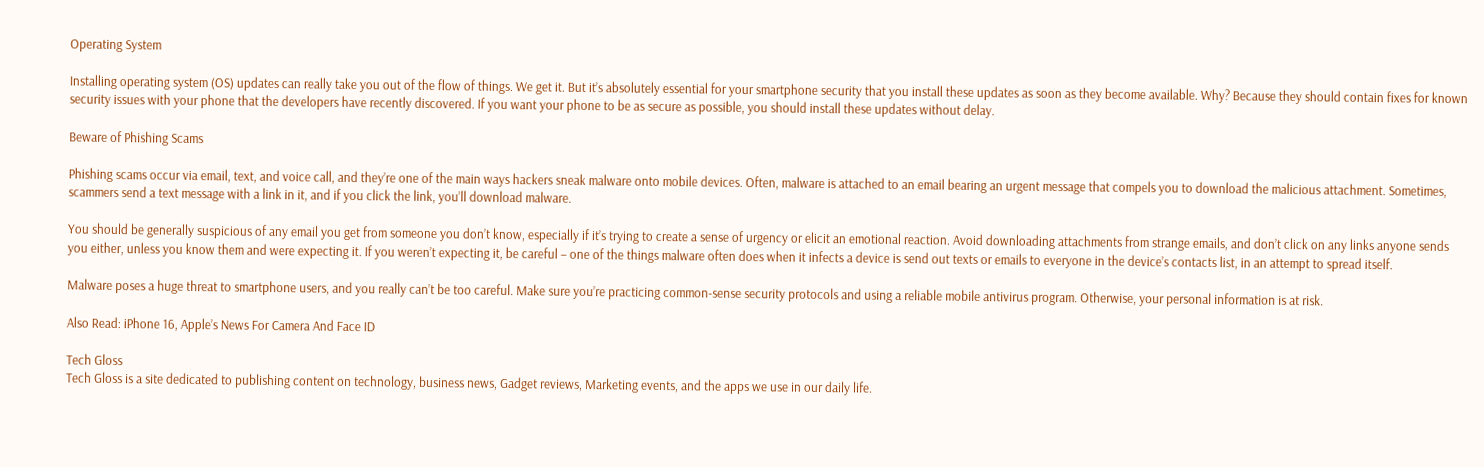Operating System

Installing operating system (OS) updates can really take you out of the flow of things. We get it. But it’s absolutely essential for your smartphone security that you install these updates as soon as they become available. Why? Because they should contain fixes for known security issues with your phone that the developers have recently discovered. If you want your phone to be as secure as possible, you should install these updates without delay.

Beware of Phishing Scams

Phishing scams occur via email, text, and voice call, and they’re one of the main ways hackers sneak malware onto mobile devices. Often, malware is attached to an email bearing an urgent message that compels you to download the malicious attachment. Sometimes, scammers send a text message with a link in it, and if you click the link, you’ll download malware.

You should be generally suspicious of any email you get from someone you don’t know, especially if it’s trying to create a sense of urgency or elicit an emotional reaction. Avoid downloading attachments from strange emails, and don’t click on any links anyone sends you either, unless you know them and were expecting it. If you weren’t expecting it, be careful – one of the things malware often does when it infects a device is send out texts or emails to everyone in the device’s contacts list, in an attempt to spread itself.

Malware poses a huge threat to smartphone users, and you really can’t be too careful. Make sure you’re practicing common-sense security protocols and using a reliable mobile antivirus program. Otherwise, your personal information is at risk.

Also Read: iPhone 16, Apple’s News For Camera And Face ID

Tech Gloss
Tech Gloss is a site dedicated to publishing content on technology, business news, Gadget reviews, Marketing events, and the apps we use in our daily life.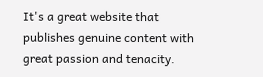It's a great website that publishes genuine content with great passion and tenacity.